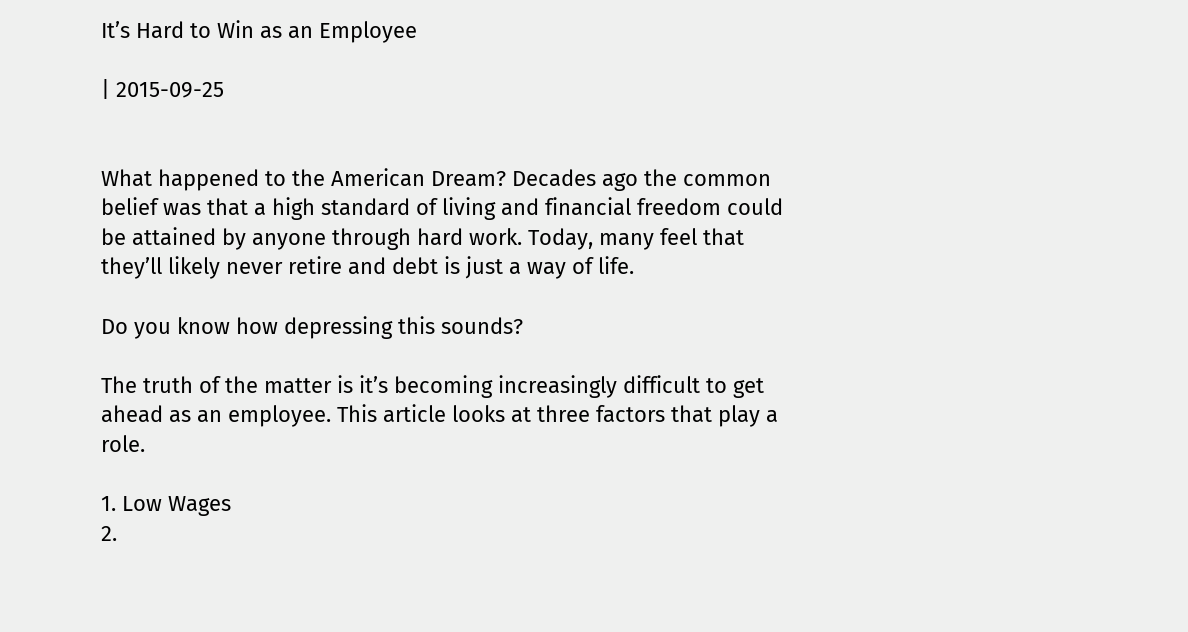It’s Hard to Win as an Employee

| 2015-09-25


What happened to the American Dream? Decades ago the common belief was that a high standard of living and financial freedom could be attained by anyone through hard work. Today, many feel that they’ll likely never retire and debt is just a way of life.

Do you know how depressing this sounds?

The truth of the matter is it’s becoming increasingly difficult to get ahead as an employee. This article looks at three factors that play a role.

1. Low Wages
2.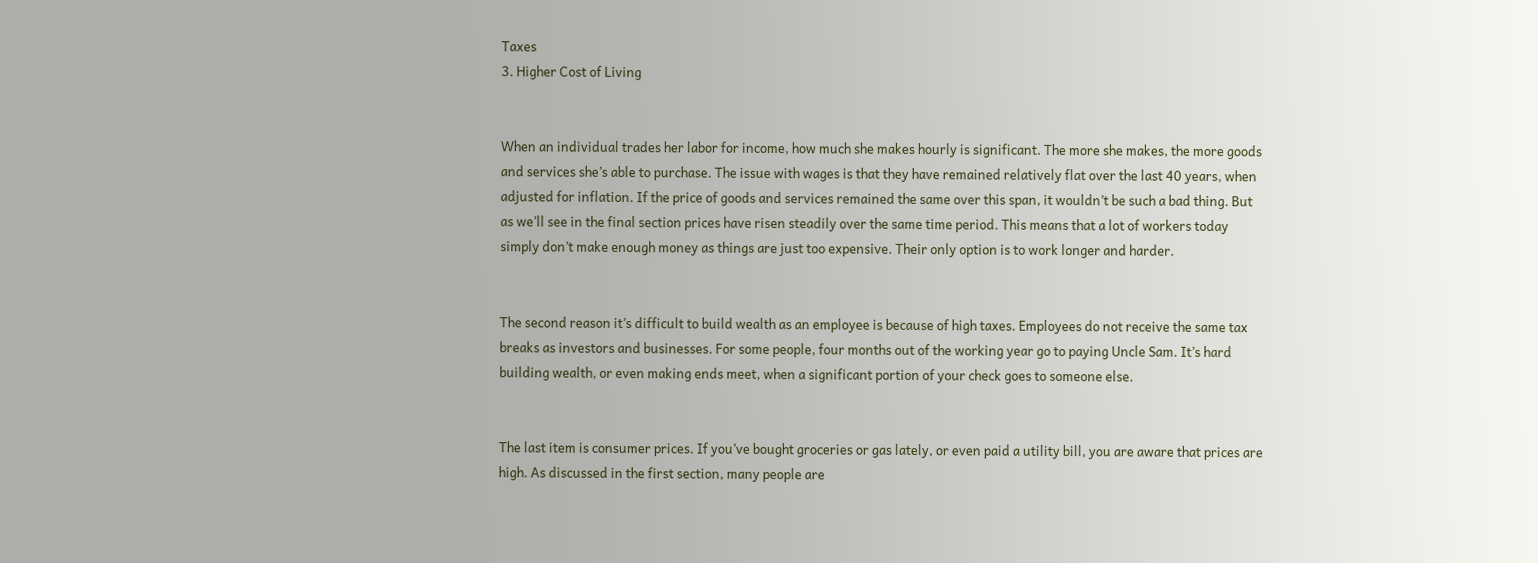Taxes
3. Higher Cost of Living


When an individual trades her labor for income, how much she makes hourly is significant. The more she makes, the more goods and services she’s able to purchase. The issue with wages is that they have remained relatively flat over the last 40 years, when adjusted for inflation. If the price of goods and services remained the same over this span, it wouldn’t be such a bad thing. But as we’ll see in the final section prices have risen steadily over the same time period. This means that a lot of workers today simply don’t make enough money as things are just too expensive. Their only option is to work longer and harder.


The second reason it’s difficult to build wealth as an employee is because of high taxes. Employees do not receive the same tax breaks as investors and businesses. For some people, four months out of the working year go to paying Uncle Sam. It’s hard building wealth, or even making ends meet, when a significant portion of your check goes to someone else.


The last item is consumer prices. If you’ve bought groceries or gas lately, or even paid a utility bill, you are aware that prices are high. As discussed in the first section, many people are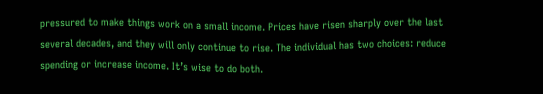pressured to make things work on a small income. Prices have risen sharply over the last several decades, and they will only continue to rise. The individual has two choices: reduce spending or increase income. It’s wise to do both.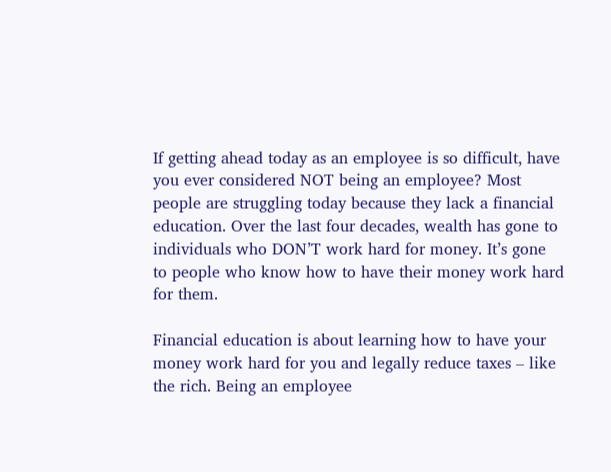If getting ahead today as an employee is so difficult, have you ever considered NOT being an employee? Most people are struggling today because they lack a financial education. Over the last four decades, wealth has gone to individuals who DON’T work hard for money. It’s gone to people who know how to have their money work hard for them.

Financial education is about learning how to have your money work hard for you and legally reduce taxes – like the rich. Being an employee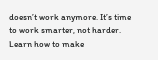doesn’t work anymore. It’s time to work smarter, not harder. Learn how to make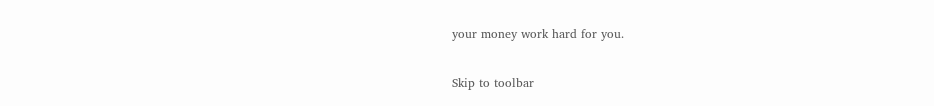your money work hard for you.

Skip to toolbar